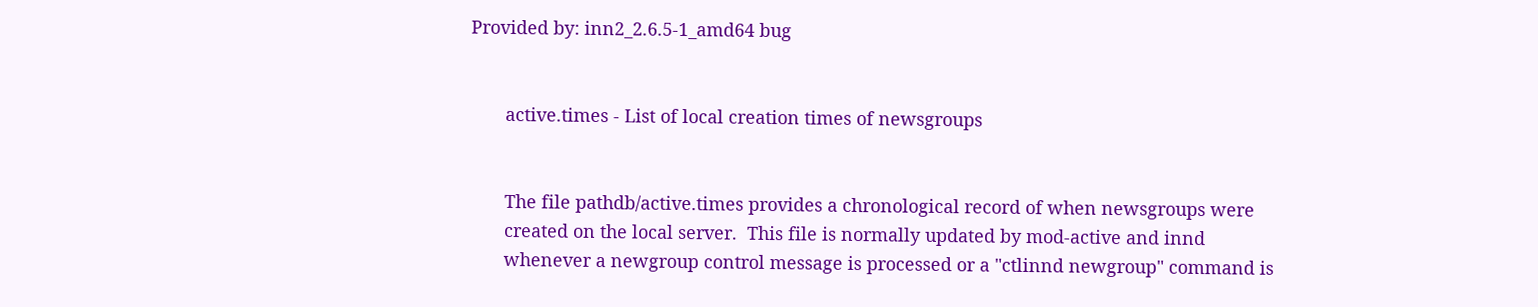Provided by: inn2_2.6.5-1_amd64 bug


       active.times - List of local creation times of newsgroups


       The file pathdb/active.times provides a chronological record of when newsgroups were
       created on the local server.  This file is normally updated by mod-active and innd
       whenever a newgroup control message is processed or a "ctlinnd newgroup" command is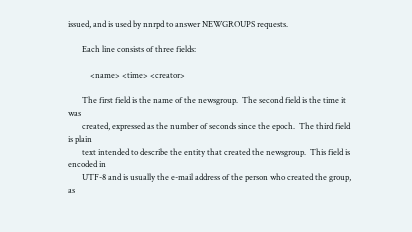issued, and is used by nnrpd to answer NEWGROUPS requests.

       Each line consists of three fields:

           <name> <time> <creator>

       The first field is the name of the newsgroup.  The second field is the time it was
       created, expressed as the number of seconds since the epoch.  The third field is plain
       text intended to describe the entity that created the newsgroup.  This field is encoded in
       UTF-8 and is usually the e-mail address of the person who created the group, as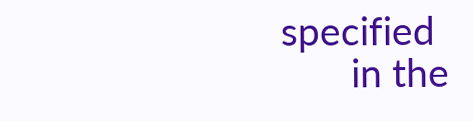specified
       in the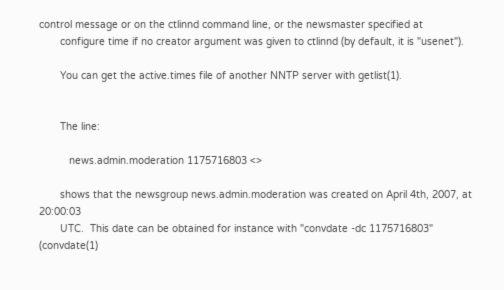control message or on the ctlinnd command line, or the newsmaster specified at
       configure time if no creator argument was given to ctlinnd (by default, it is "usenet").

       You can get the active.times file of another NNTP server with getlist(1).


       The line:

          news.admin.moderation 1175716803 <>

       shows that the newsgroup news.admin.moderation was created on April 4th, 2007, at 20:00:03
       UTC.  This date can be obtained for instance with "convdate -dc 1175716803" (convdate(1)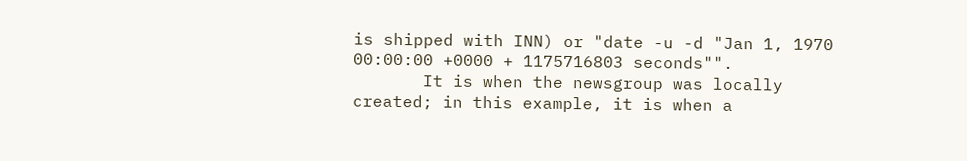is shipped with INN) or "date -u -d "Jan 1, 1970 00:00:00 +0000 + 1175716803 seconds"".
       It is when the newsgroup was locally created; in this example, it is when a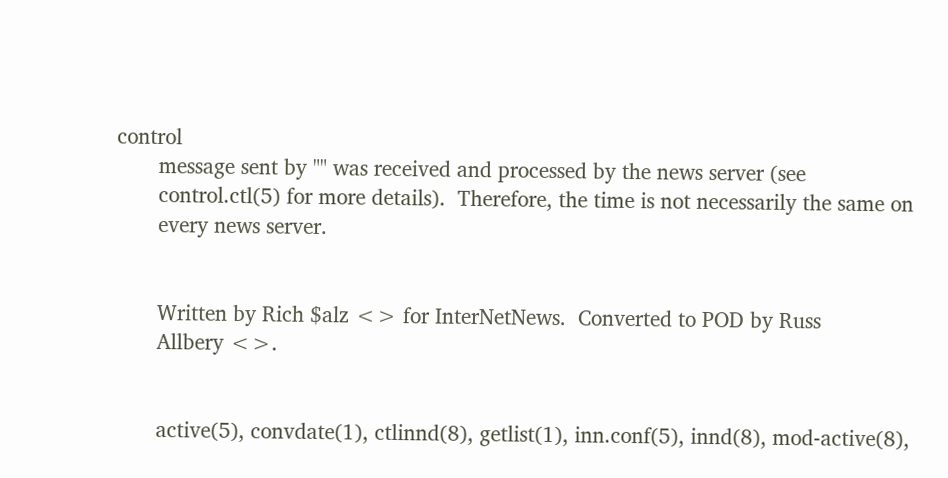control
       message sent by "" was received and processed by the news server (see
       control.ctl(5) for more details).  Therefore, the time is not necessarily the same on
       every news server.


       Written by Rich $alz <> for InterNetNews.  Converted to POD by Russ
       Allbery <>.


       active(5), convdate(1), ctlinnd(8), getlist(1), inn.conf(5), innd(8), mod-active(8),